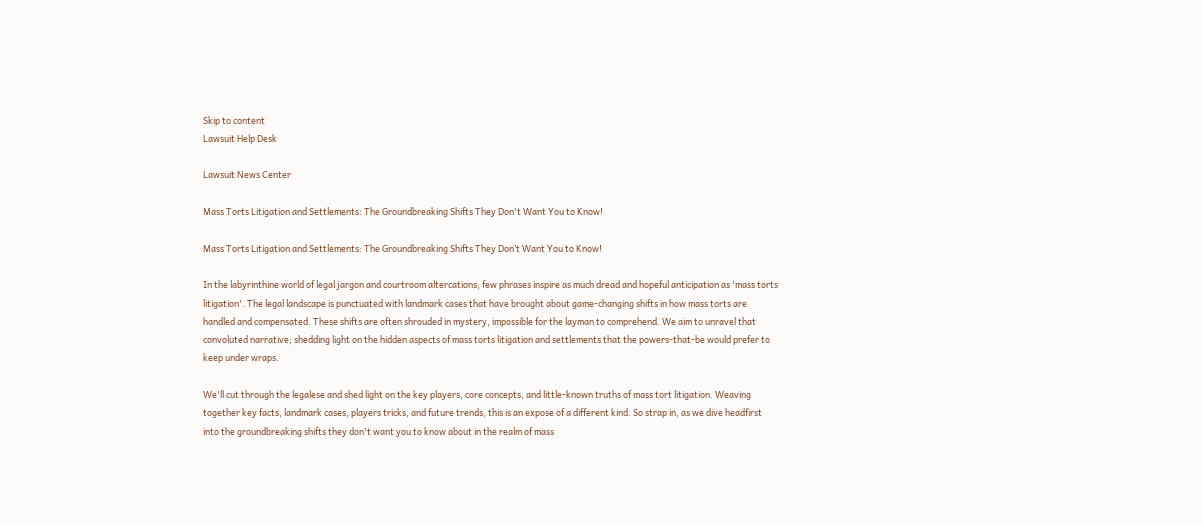Skip to content
Lawsuit Help Desk

Lawsuit News Center

Mass Torts Litigation and Settlements: The Groundbreaking Shifts They Don't Want You to Know!

Mass Torts Litigation and Settlements: The Groundbreaking Shifts They Don’t Want You to Know!

In the labyrinthine world of legal jargon and courtroom altercations, few phrases inspire as much dread and hopeful anticipation as 'mass torts litigation'. The legal landscape is punctuated with landmark cases that have brought about game-changing shifts in how mass torts are handled and compensated. These shifts are often shrouded in mystery, impossible for the layman to comprehend. We aim to unravel that convoluted narrative; shedding light on the hidden aspects of mass torts litigation and settlements that the powers-that-be would prefer to keep under wraps.

We'll cut through the legalese and shed light on the key players, core concepts, and little-known truths of mass tort litigation. Weaving together key facts, landmark cases, players tricks, and future trends, this is an expose of a different kind. So strap in, as we dive headfirst into the groundbreaking shifts they don't want you to know about in the realm of mass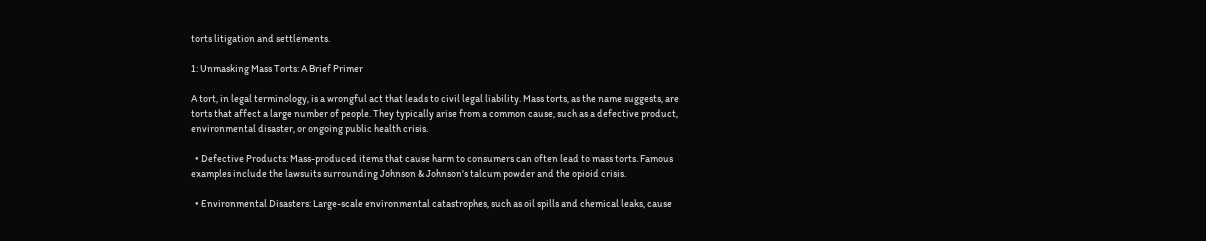torts litigation and settlements.

1: Unmasking Mass Torts: A Brief Primer

A tort, in legal terminology, is a wrongful act that leads to civil legal liability. Mass torts, as the name suggests, are torts that affect a large number of people. They typically arise from a common cause, such as a defective product, environmental disaster, or ongoing public health crisis.

  • Defective Products: Mass-produced items that cause harm to consumers can often lead to mass torts. Famous examples include the lawsuits surrounding Johnson & Johnson's talcum powder and the opioid crisis.

  • Environmental Disasters: Large-scale environmental catastrophes, such as oil spills and chemical leaks, cause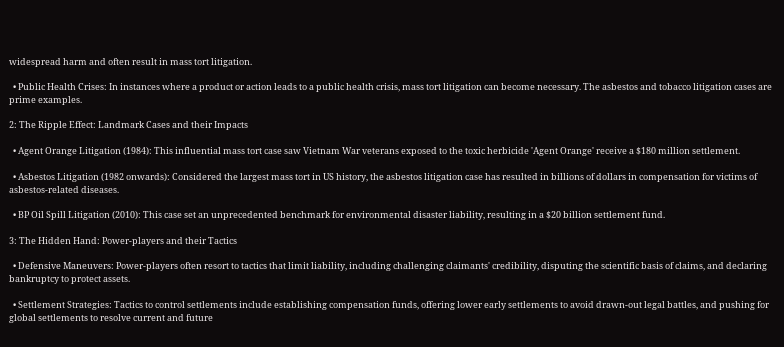widespread harm and often result in mass tort litigation.

  • Public Health Crises: In instances where a product or action leads to a public health crisis, mass tort litigation can become necessary. The asbestos and tobacco litigation cases are prime examples.

2: The Ripple Effect: Landmark Cases and their Impacts

  • Agent Orange Litigation (1984): This influential mass tort case saw Vietnam War veterans exposed to the toxic herbicide 'Agent Orange' receive a $180 million settlement.

  • Asbestos Litigation (1982 onwards): Considered the largest mass tort in US history, the asbestos litigation case has resulted in billions of dollars in compensation for victims of asbestos-related diseases.

  • BP Oil Spill Litigation (2010): This case set an unprecedented benchmark for environmental disaster liability, resulting in a $20 billion settlement fund.

3: The Hidden Hand: Power-players and their Tactics

  • Defensive Maneuvers: Power-players often resort to tactics that limit liability, including challenging claimants' credibility, disputing the scientific basis of claims, and declaring bankruptcy to protect assets.

  • Settlement Strategies: Tactics to control settlements include establishing compensation funds, offering lower early settlements to avoid drawn-out legal battles, and pushing for global settlements to resolve current and future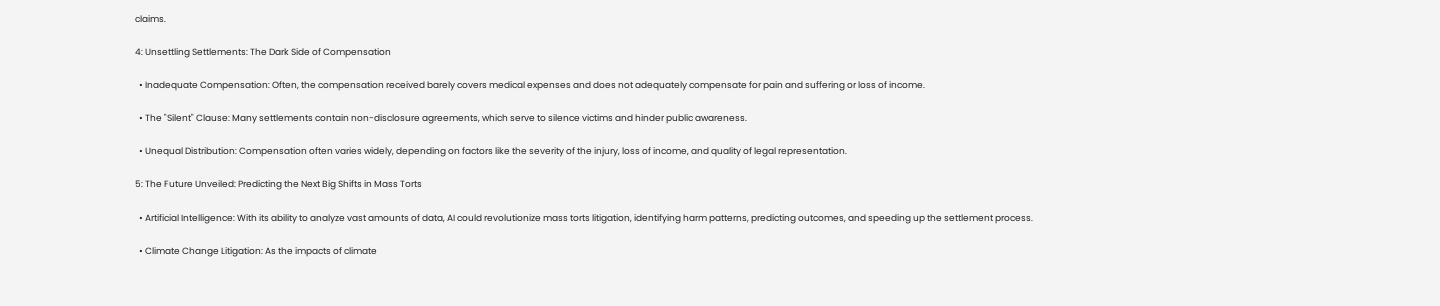claims.

4: Unsettling Settlements: The Dark Side of Compensation

  • Inadequate Compensation: Often, the compensation received barely covers medical expenses and does not adequately compensate for pain and suffering or loss of income.

  • The "Silent" Clause: Many settlements contain non-disclosure agreements, which serve to silence victims and hinder public awareness.

  • Unequal Distribution: Compensation often varies widely, depending on factors like the severity of the injury, loss of income, and quality of legal representation.

5: The Future Unveiled: Predicting the Next Big Shifts in Mass Torts

  • Artificial Intelligence: With its ability to analyze vast amounts of data, AI could revolutionize mass torts litigation, identifying harm patterns, predicting outcomes, and speeding up the settlement process.

  • Climate Change Litigation: As the impacts of climate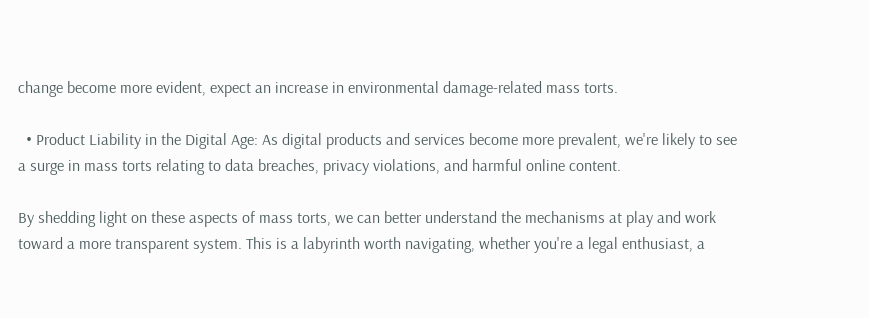change become more evident, expect an increase in environmental damage-related mass torts.

  • Product Liability in the Digital Age: As digital products and services become more prevalent, we're likely to see a surge in mass torts relating to data breaches, privacy violations, and harmful online content.

By shedding light on these aspects of mass torts, we can better understand the mechanisms at play and work toward a more transparent system. This is a labyrinth worth navigating, whether you're a legal enthusiast, a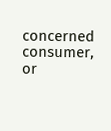concerned consumer, or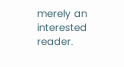merely an interested reader.